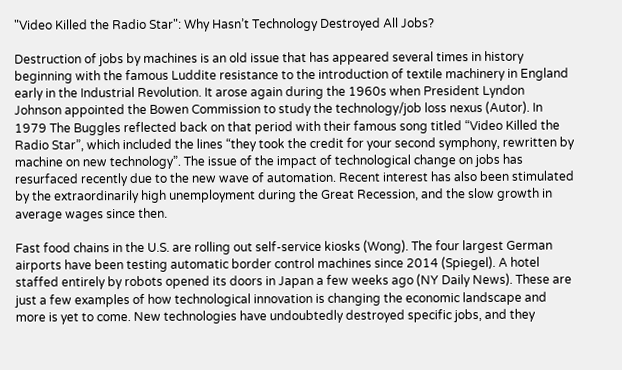"Video Killed the Radio Star": Why Hasn’t Technology Destroyed All Jobs?

Destruction of jobs by machines is an old issue that has appeared several times in history beginning with the famous Luddite resistance to the introduction of textile machinery in England early in the Industrial Revolution. It arose again during the 1960s when President Lyndon Johnson appointed the Bowen Commission to study the technology/job loss nexus (Autor). In 1979 The Buggles reflected back on that period with their famous song titled “Video Killed the Radio Star”, which included the lines “they took the credit for your second symphony, rewritten by machine on new technology”. The issue of the impact of technological change on jobs has resurfaced recently due to the new wave of automation. Recent interest has also been stimulated by the extraordinarily high unemployment during the Great Recession, and the slow growth in average wages since then.

Fast food chains in the U.S. are rolling out self-service kiosks (Wong). The four largest German airports have been testing automatic border control machines since 2014 (Spiegel). A hotel staffed entirely by robots opened its doors in Japan a few weeks ago (NY Daily News). These are just a few examples of how technological innovation is changing the economic landscape and more is yet to come. New technologies have undoubtedly destroyed specific jobs, and they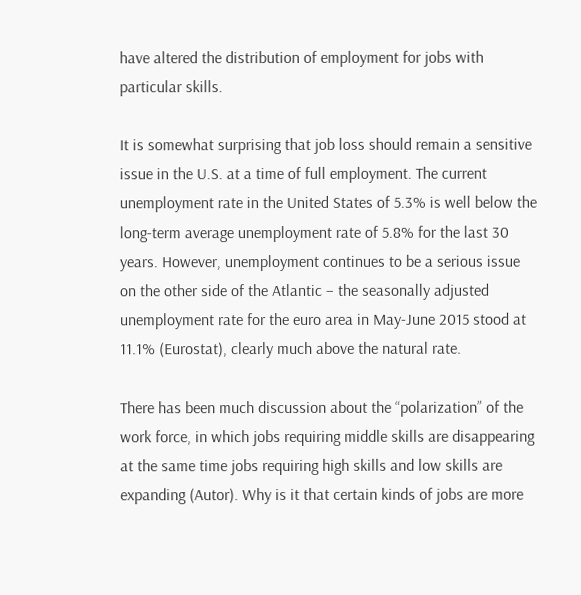have altered the distribution of employment for jobs with particular skills.

It is somewhat surprising that job loss should remain a sensitive issue in the U.S. at a time of full employment. The current unemployment rate in the United States of 5.3% is well below the long-term average unemployment rate of 5.8% for the last 30 years. However, unemployment continues to be a serious issue on the other side of the Atlantic – the seasonally adjusted unemployment rate for the euro area in May-June 2015 stood at 11.1% (Eurostat), clearly much above the natural rate.

There has been much discussion about the “polarization” of the work force, in which jobs requiring middle skills are disappearing at the same time jobs requiring high skills and low skills are expanding (Autor). Why is it that certain kinds of jobs are more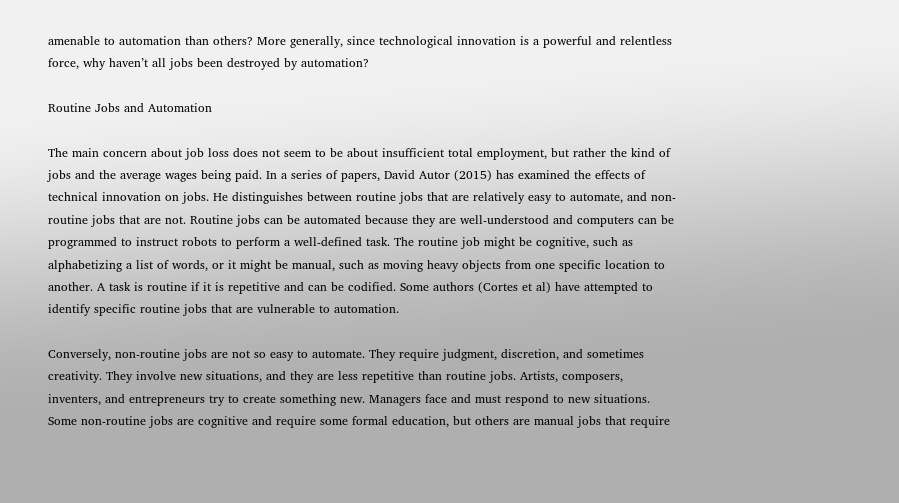amenable to automation than others? More generally, since technological innovation is a powerful and relentless force, why haven’t all jobs been destroyed by automation?

Routine Jobs and Automation

The main concern about job loss does not seem to be about insufficient total employment, but rather the kind of jobs and the average wages being paid. In a series of papers, David Autor (2015) has examined the effects of technical innovation on jobs. He distinguishes between routine jobs that are relatively easy to automate, and non-routine jobs that are not. Routine jobs can be automated because they are well-understood and computers can be programmed to instruct robots to perform a well-defined task. The routine job might be cognitive, such as alphabetizing a list of words, or it might be manual, such as moving heavy objects from one specific location to another. A task is routine if it is repetitive and can be codified. Some authors (Cortes et al) have attempted to identify specific routine jobs that are vulnerable to automation.

Conversely, non-routine jobs are not so easy to automate. They require judgment, discretion, and sometimes creativity. They involve new situations, and they are less repetitive than routine jobs. Artists, composers, inventers, and entrepreneurs try to create something new. Managers face and must respond to new situations. Some non-routine jobs are cognitive and require some formal education, but others are manual jobs that require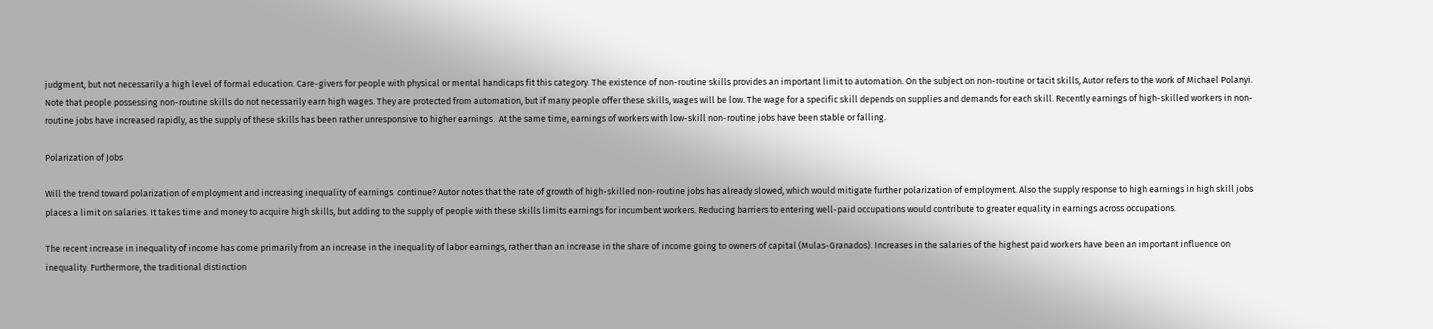judgment, but not necessarily a high level of formal education. Care-givers for people with physical or mental handicaps fit this category. The existence of non-routine skills provides an important limit to automation. On the subject on non-routine or tacit skills, Autor refers to the work of Michael Polanyi. Note that people possessing non-routine skills do not necessarily earn high wages. They are protected from automation, but if many people offer these skills, wages will be low. The wage for a specific skill depends on supplies and demands for each skill. Recently earnings of high-skilled workers in non-routine jobs have increased rapidly, as the supply of these skills has been rather unresponsive to higher earnings.  At the same time, earnings of workers with low-skill non-routine jobs have been stable or falling.

Polarization of Jobs

Will the trend toward polarization of employment and increasing inequality of earnings  continue? Autor notes that the rate of growth of high-skilled non-routine jobs has already slowed, which would mitigate further polarization of employment. Also the supply response to high earnings in high skill jobs places a limit on salaries. It takes time and money to acquire high skills, but adding to the supply of people with these skills limits earnings for incumbent workers. Reducing barriers to entering well-paid occupations would contribute to greater equality in earnings across occupations.

The recent increase in inequality of income has come primarily from an increase in the inequality of labor earnings, rather than an increase in the share of income going to owners of capital (Mulas-Granados). Increases in the salaries of the highest paid workers have been an important influence on inequality. Furthermore, the traditional distinction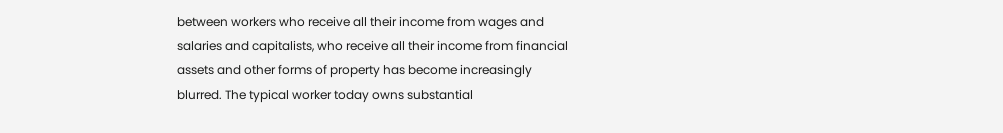between workers who receive all their income from wages and salaries and capitalists, who receive all their income from financial assets and other forms of property has become increasingly blurred. The typical worker today owns substantial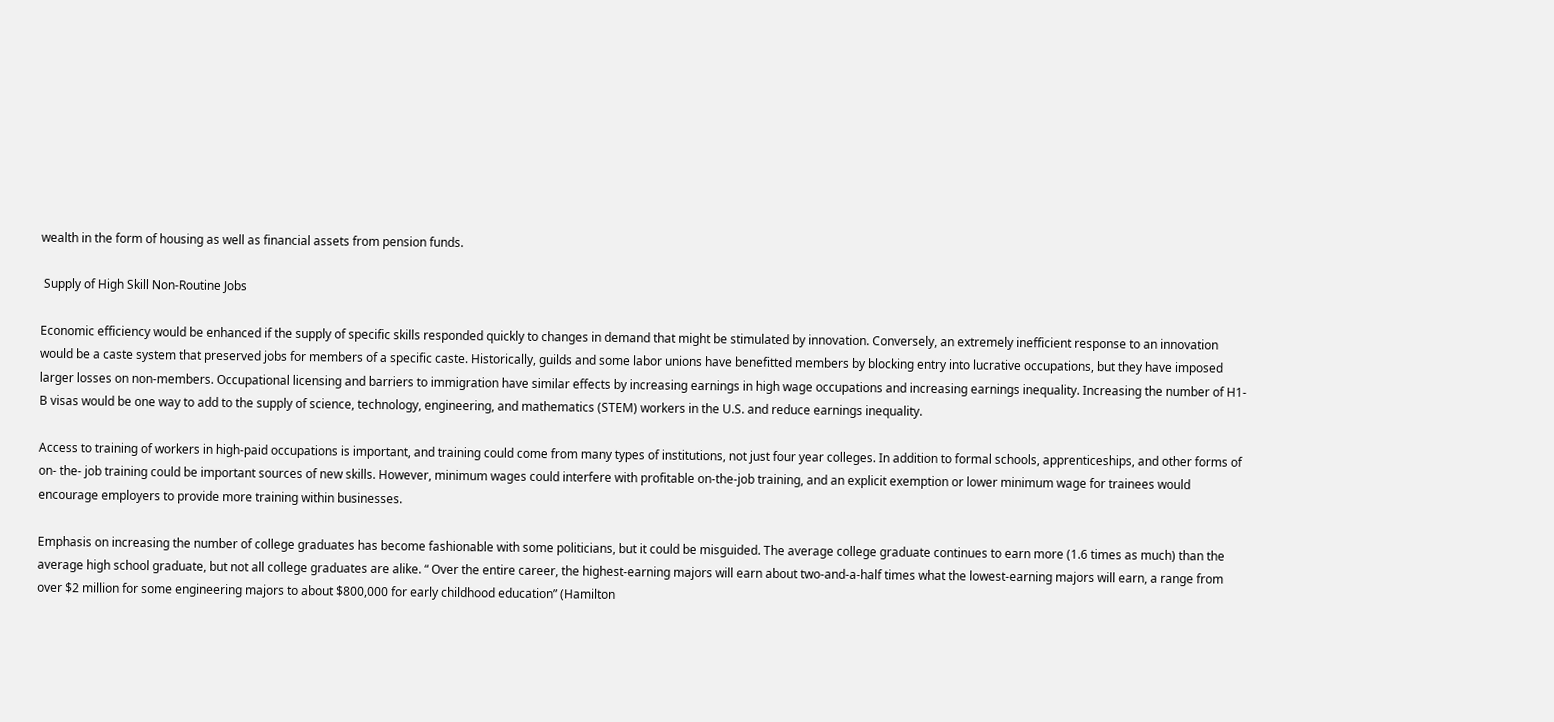wealth in the form of housing as well as financial assets from pension funds.

 Supply of High Skill Non-Routine Jobs

Economic efficiency would be enhanced if the supply of specific skills responded quickly to changes in demand that might be stimulated by innovation. Conversely, an extremely inefficient response to an innovation would be a caste system that preserved jobs for members of a specific caste. Historically, guilds and some labor unions have benefitted members by blocking entry into lucrative occupations, but they have imposed larger losses on non-members. Occupational licensing and barriers to immigration have similar effects by increasing earnings in high wage occupations and increasing earnings inequality. Increasing the number of H1-B visas would be one way to add to the supply of science, technology, engineering, and mathematics (STEM) workers in the U.S. and reduce earnings inequality.

Access to training of workers in high-paid occupations is important, and training could come from many types of institutions, not just four year colleges. In addition to formal schools, apprenticeships, and other forms of on- the- job training could be important sources of new skills. However, minimum wages could interfere with profitable on-the-job training, and an explicit exemption or lower minimum wage for trainees would encourage employers to provide more training within businesses.

Emphasis on increasing the number of college graduates has become fashionable with some politicians, but it could be misguided. The average college graduate continues to earn more (1.6 times as much) than the average high school graduate, but not all college graduates are alike. “ Over the entire career, the highest-earning majors will earn about two-and-a-half times what the lowest-earning majors will earn, a range from over $2 million for some engineering majors to about $800,000 for early childhood education” (Hamilton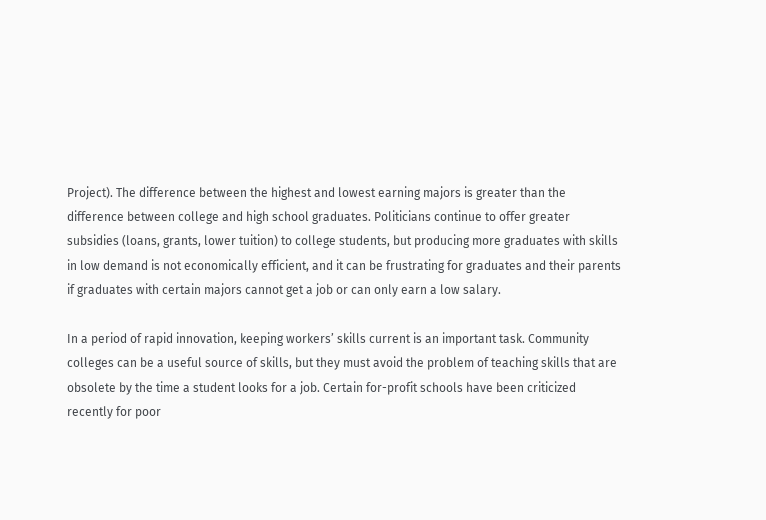Project). The difference between the highest and lowest earning majors is greater than the difference between college and high school graduates. Politicians continue to offer greater subsidies (loans, grants, lower tuition) to college students, but producing more graduates with skills in low demand is not economically efficient, and it can be frustrating for graduates and their parents if graduates with certain majors cannot get a job or can only earn a low salary.

In a period of rapid innovation, keeping workers’ skills current is an important task. Community colleges can be a useful source of skills, but they must avoid the problem of teaching skills that are obsolete by the time a student looks for a job. Certain for-profit schools have been criticized recently for poor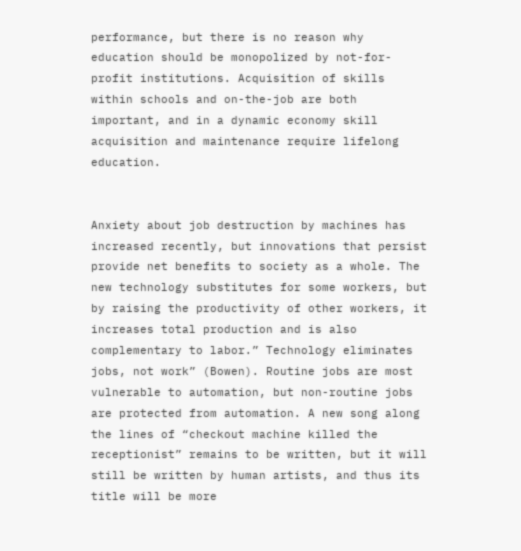performance, but there is no reason why education should be monopolized by not-for-profit institutions. Acquisition of skills within schools and on-the-job are both important, and in a dynamic economy skill acquisition and maintenance require lifelong education.


Anxiety about job destruction by machines has increased recently, but innovations that persist provide net benefits to society as a whole. The new technology substitutes for some workers, but by raising the productivity of other workers, it increases total production and is also complementary to labor.” Technology eliminates jobs, not work” (Bowen). Routine jobs are most vulnerable to automation, but non-routine jobs are protected from automation. A new song along the lines of “checkout machine killed the receptionist” remains to be written, but it will still be written by human artists, and thus its title will be more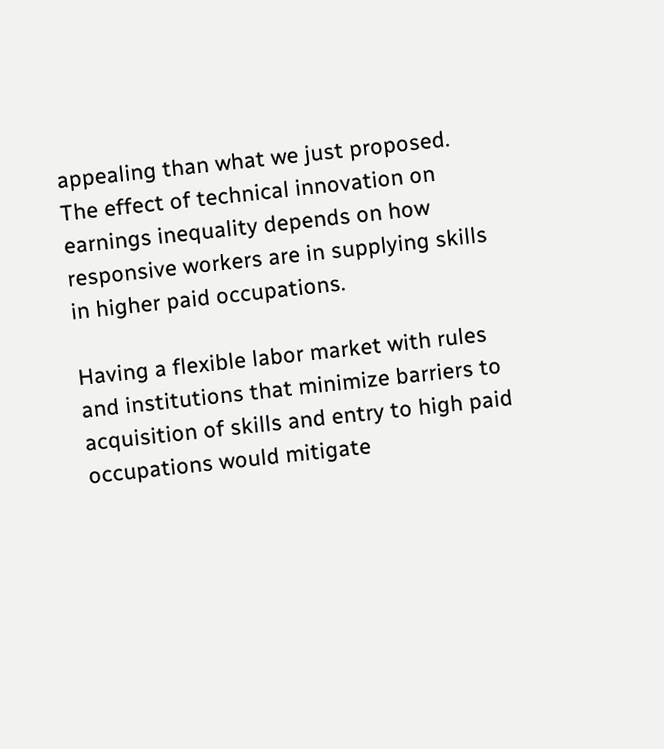appealing than what we just proposed. The effect of technical innovation on earnings inequality depends on how responsive workers are in supplying skills in higher paid occupations.

Having a flexible labor market with rules and institutions that minimize barriers to acquisition of skills and entry to high paid occupations would mitigate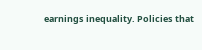earnings inequality. Policies that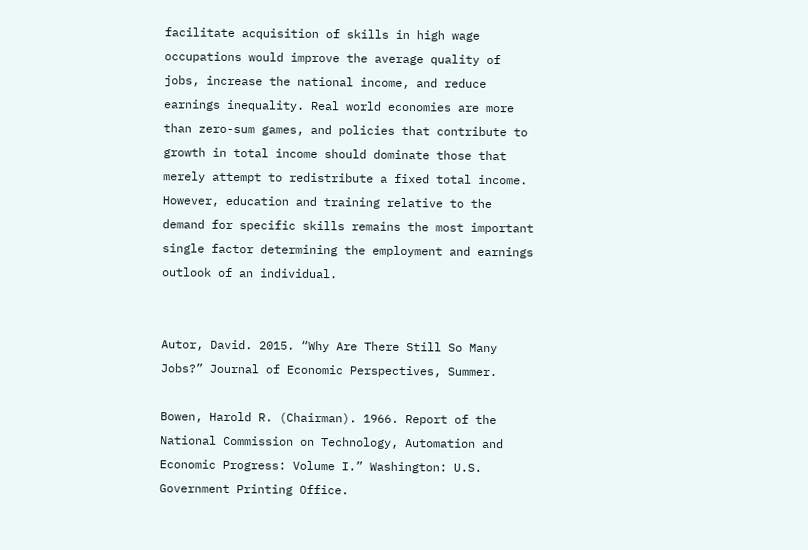facilitate acquisition of skills in high wage occupations would improve the average quality of jobs, increase the national income, and reduce earnings inequality. Real world economies are more than zero-sum games, and policies that contribute to growth in total income should dominate those that merely attempt to redistribute a fixed total income. However, education and training relative to the demand for specific skills remains the most important single factor determining the employment and earnings outlook of an individual.


Autor, David. 2015. “Why Are There Still So Many Jobs?” Journal of Economic Perspectives, Summer.

Bowen, Harold R. (Chairman). 1966. Report of the National Commission on Technology, Automation and Economic Progress: Volume I.” Washington: U.S. Government Printing Office.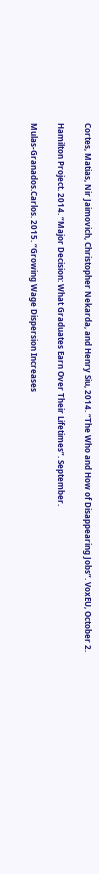Cortes, Matias, Nir Jaimovich, Christopher Nekarda, and Henry Siu, 2014. “The Who and How of Disappearing Jobs”. VoxEU, October 2.

Hamilton Project. 2014. “Major Decision: What Graduates Earn Over Their Lifetimes”. September.

Mulas-Granados.Carlos. 2015. “Growing Wage Dispersion Increases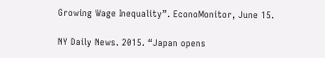Growing Wage Inequality”. EconoMonitor, June 15.

NY Daily News. 2015. “Japan opens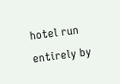hotel run entirely by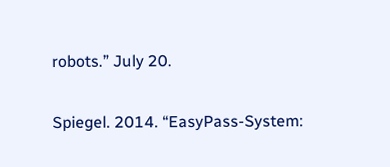robots.” July 20.

Spiegel. 2014. “EasyPass-System: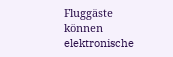Fluggäste können elektronische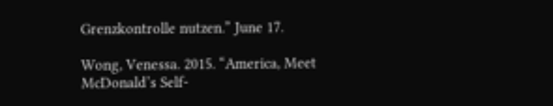Grenzkontrolle nutzen.” June 17.

Wong, Venessa. 2015. “America, Meet McDonald’s Self-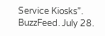Service Kiosks”. BuzzFeed. July 28.